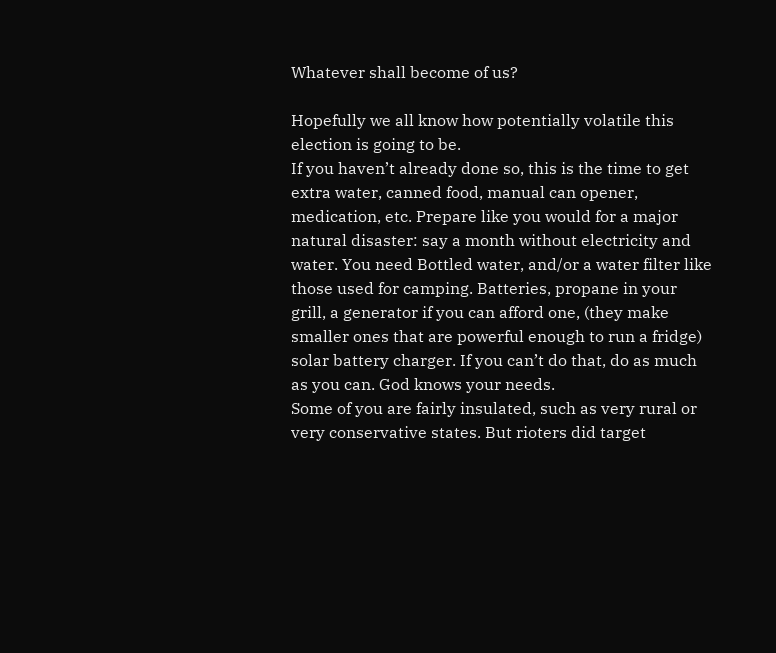Whatever shall become of us?

Hopefully we all know how potentially volatile this election is going to be.
If you haven’t already done so, this is the time to get extra water, canned food, manual can opener, medication, etc. Prepare like you would for a major natural disaster: say a month without electricity and water. You need Bottled water, and/or a water filter like those used for camping. Batteries, propane in your grill, a generator if you can afford one, (they make smaller ones that are powerful enough to run a fridge) solar battery charger. If you can’t do that, do as much as you can. God knows your needs.
Some of you are fairly insulated, such as very rural or very conservative states. But rioters did target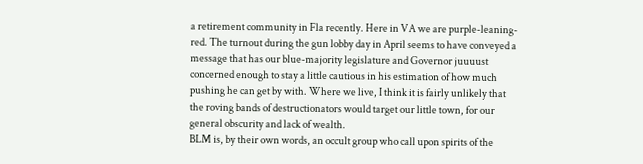a retirement community in Fla recently. Here in VA we are purple-leaning-red. The turnout during the gun lobby day in April seems to have conveyed a message that has our blue-majority legislature and Governor juuuust concerned enough to stay a little cautious in his estimation of how much pushing he can get by with. Where we live, I think it is fairly unlikely that the roving bands of destructionators would target our little town, for our general obscurity and lack of wealth.
BLM is, by their own words, an occult group who call upon spirits of the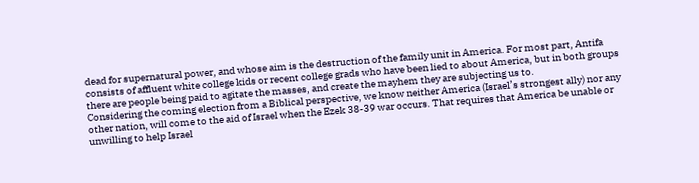dead for supernatural power, and whose aim is the destruction of the family unit in America. For most part, Antifa consists of affluent white college kids or recent college grads who have been lied to about America, but in both groups there are people being paid to agitate the masses, and create the mayhem they are subjecting us to.
Considering the coming election from a Biblical perspective, we know neither America (Israel’s strongest ally) nor any other nation, will come to the aid of Israel when the Ezek 38-39 war occurs. That requires that America be unable or unwilling to help Israel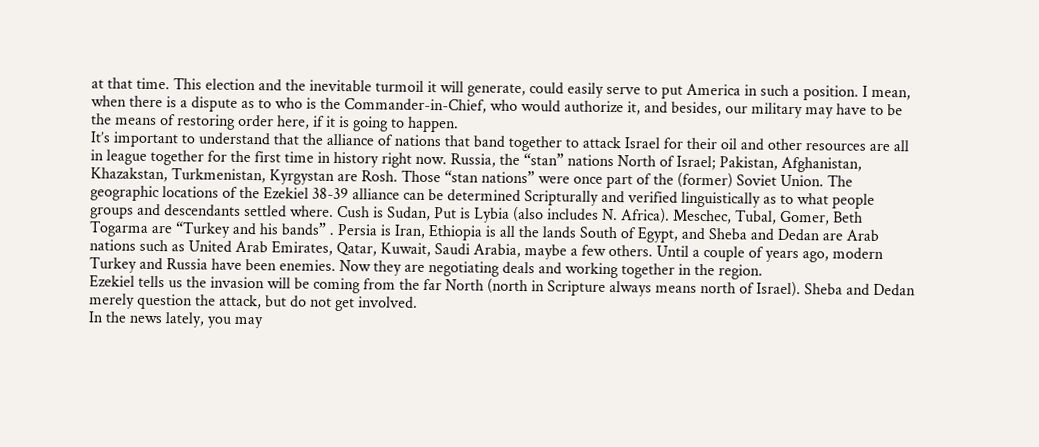at that time. This election and the inevitable turmoil it will generate, could easily serve to put America in such a position. I mean, when there is a dispute as to who is the Commander-in-Chief, who would authorize it, and besides, our military may have to be the means of restoring order here, if it is going to happen.
It’s important to understand that the alliance of nations that band together to attack Israel for their oil and other resources are all in league together for the first time in history right now. Russia, the “stan” nations North of Israel; Pakistan, Afghanistan, Khazakstan, Turkmenistan, Kyrgystan are Rosh. Those “stan nations” were once part of the (former) Soviet Union. The geographic locations of the Ezekiel 38-39 alliance can be determined Scripturally and verified linguistically as to what people groups and descendants settled where. Cush is Sudan, Put is Lybia (also includes N. Africa). Meschec, Tubal, Gomer, Beth Togarma are “Turkey and his bands” . Persia is Iran, Ethiopia is all the lands South of Egypt, and Sheba and Dedan are Arab nations such as United Arab Emirates, Qatar, Kuwait, Saudi Arabia, maybe a few others. Until a couple of years ago, modern Turkey and Russia have been enemies. Now they are negotiating deals and working together in the region.
Ezekiel tells us the invasion will be coming from the far North (north in Scripture always means north of Israel). Sheba and Dedan merely question the attack, but do not get involved.
In the news lately, you may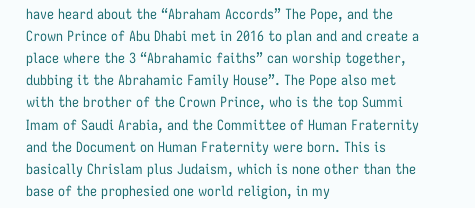have heard about the “Abraham Accords” The Pope, and the Crown Prince of Abu Dhabi met in 2016 to plan and and create a place where the 3 “Abrahamic faiths” can worship together, dubbing it the Abrahamic Family House”. The Pope also met with the brother of the Crown Prince, who is the top Summi Imam of Saudi Arabia, and the Committee of Human Fraternity and the Document on Human Fraternity were born. This is basically Chrislam plus Judaism, which is none other than the base of the prophesied one world religion, in my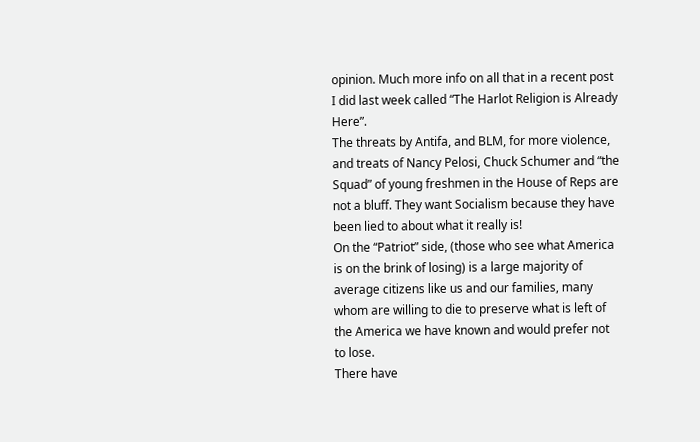opinion. Much more info on all that in a recent post I did last week called “The Harlot Religion is Already Here”.
The threats by Antifa, and BLM, for more violence, and treats of Nancy Pelosi, Chuck Schumer and “the Squad” of young freshmen in the House of Reps are not a bluff. They want Socialism because they have been lied to about what it really is!
On the “Patriot” side, (those who see what America is on the brink of losing) is a large majority of average citizens like us and our families, many whom are willing to die to preserve what is left of the America we have known and would prefer not to lose.
There have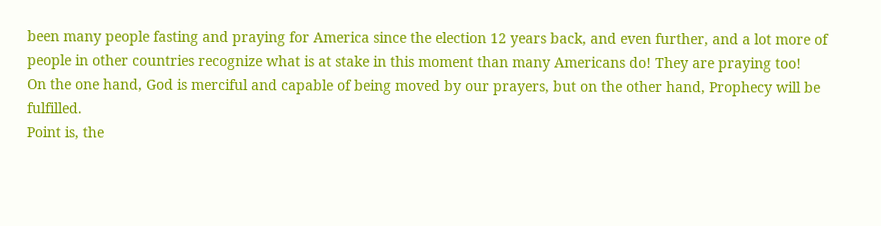been many people fasting and praying for America since the election 12 years back, and even further, and a lot more of people in other countries recognize what is at stake in this moment than many Americans do! They are praying too!
On the one hand, God is merciful and capable of being moved by our prayers, but on the other hand, Prophecy will be fulfilled.
Point is, the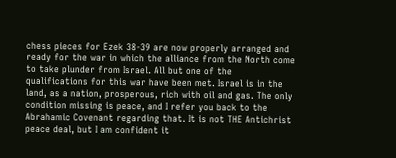chess pieces for Ezek 38-39 are now properly arranged and ready for the war in which the alliance from the North come to take plunder from Israel. All but one of the qualifications for this war have been met. Israel is in the land, as a nation, prosperous, rich with oil and gas. The only condition missing is peace, and I refer you back to the Abrahamic Covenant regarding that. It is not THE Antichrist peace deal, but I am confident it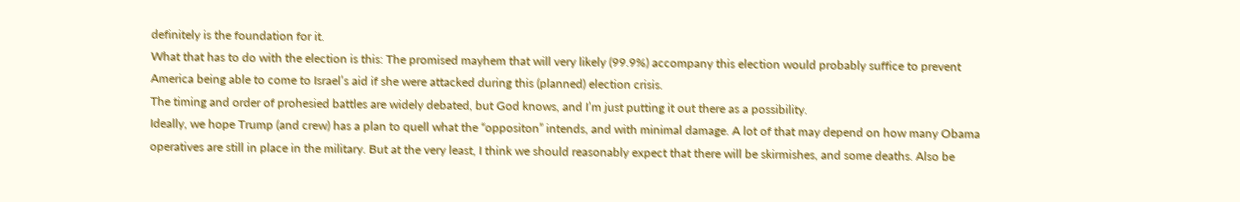definitely is the foundation for it.
What that has to do with the election is this: The promised mayhem that will very likely (99.9%) accompany this election would probably suffice to prevent America being able to come to Israel’s aid if she were attacked during this (planned) election crisis.
The timing and order of prohesied battles are widely debated, but God knows, and I’m just putting it out there as a possibility.
Ideally, we hope Trump (and crew) has a plan to quell what the “oppositon” intends, and with minimal damage. A lot of that may depend on how many Obama operatives are still in place in the military. But at the very least, I think we should reasonably expect that there will be skirmishes, and some deaths. Also be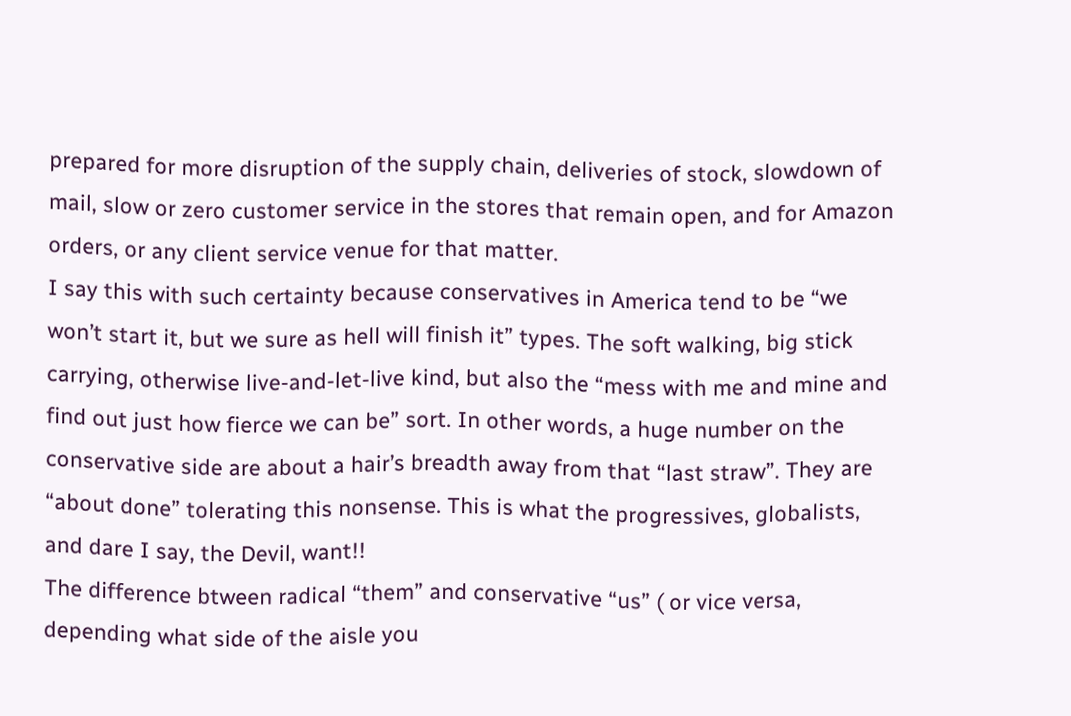prepared for more disruption of the supply chain, deliveries of stock, slowdown of mail, slow or zero customer service in the stores that remain open, and for Amazon orders, or any client service venue for that matter.
I say this with such certainty because conservatives in America tend to be “we won’t start it, but we sure as hell will finish it” types. The soft walking, big stick carrying, otherwise live-and-let-live kind, but also the “mess with me and mine and find out just how fierce we can be” sort. In other words, a huge number on the conservative side are about a hair’s breadth away from that “last straw”. They are “about done” tolerating this nonsense. This is what the progressives, globalists, and dare I say, the Devil, want!!
The difference btween radical “them” and conservative “us” ( or vice versa, depending what side of the aisle you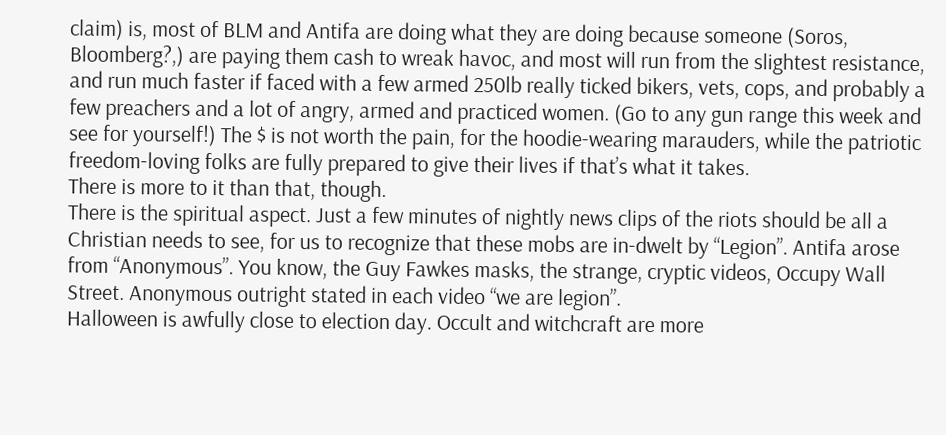claim) is, most of BLM and Antifa are doing what they are doing because someone (Soros, Bloomberg?,) are paying them cash to wreak havoc, and most will run from the slightest resistance, and run much faster if faced with a few armed 250lb really ticked bikers, vets, cops, and probably a few preachers and a lot of angry, armed and practiced women. (Go to any gun range this week and see for yourself!) The $ is not worth the pain, for the hoodie-wearing marauders, while the patriotic freedom-loving folks are fully prepared to give their lives if that’s what it takes.
There is more to it than that, though.
There is the spiritual aspect. Just a few minutes of nightly news clips of the riots should be all a Christian needs to see, for us to recognize that these mobs are in-dwelt by “Legion”. Antifa arose from “Anonymous”. You know, the Guy Fawkes masks, the strange, cryptic videos, Occupy Wall Street. Anonymous outright stated in each video “we are legion”.
Halloween is awfully close to election day. Occult and witchcraft are more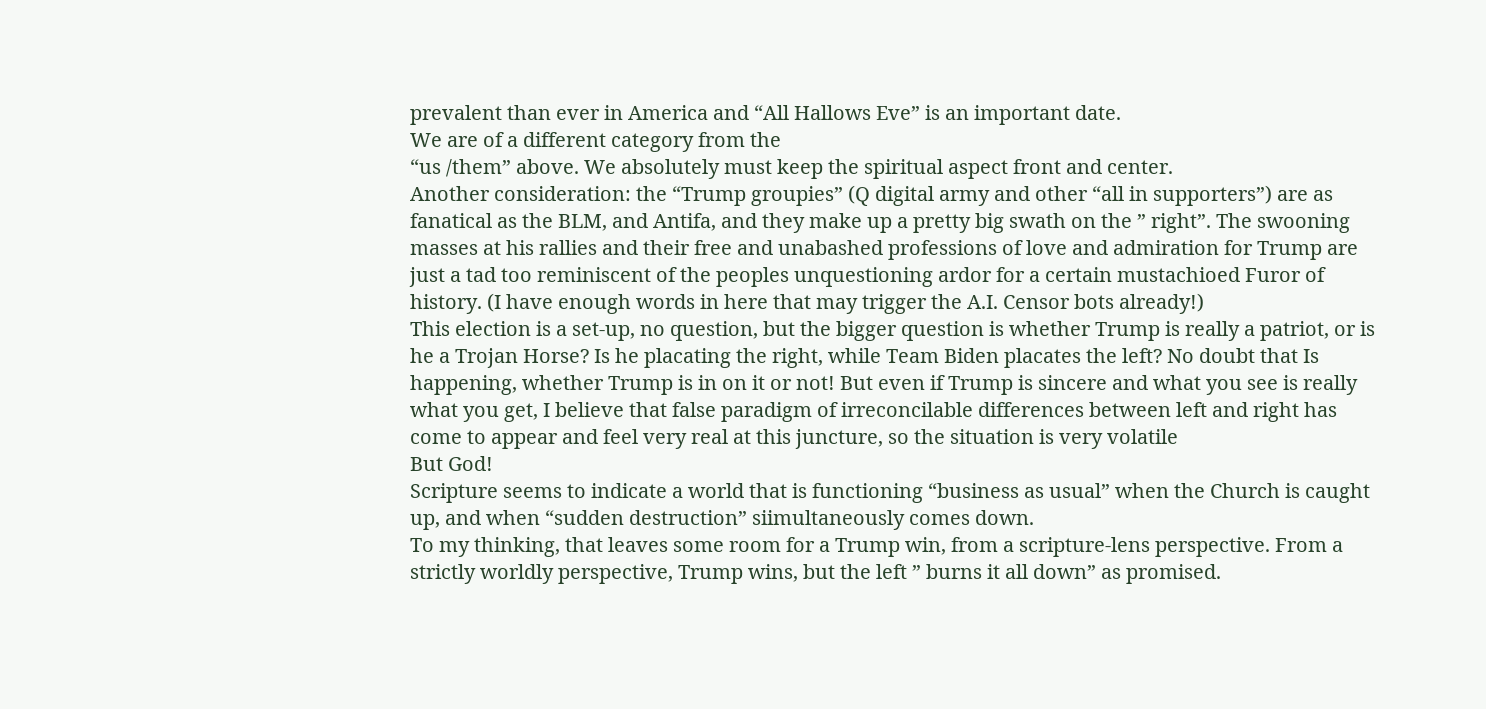prevalent than ever in America and “All Hallows Eve” is an important date.
We are of a different category from the
“us /them” above. We absolutely must keep the spiritual aspect front and center.
Another consideration: the “Trump groupies” (Q digital army and other “all in supporters”) are as fanatical as the BLM, and Antifa, and they make up a pretty big swath on the ” right”. The swooning masses at his rallies and their free and unabashed professions of love and admiration for Trump are just a tad too reminiscent of the peoples unquestioning ardor for a certain mustachioed Furor of history. (I have enough words in here that may trigger the A.I. Censor bots already!)
This election is a set-up, no question, but the bigger question is whether Trump is really a patriot, or is he a Trojan Horse? Is he placating the right, while Team Biden placates the left? No doubt that Is happening, whether Trump is in on it or not! But even if Trump is sincere and what you see is really what you get, I believe that false paradigm of irreconcilable differences between left and right has come to appear and feel very real at this juncture, so the situation is very volatile
But God!
Scripture seems to indicate a world that is functioning “business as usual” when the Church is caught up, and when “sudden destruction” siimultaneously comes down.
To my thinking, that leaves some room for a Trump win, from a scripture-lens perspective. From a strictly worldly perspective, Trump wins, but the left ” burns it all down” as promised.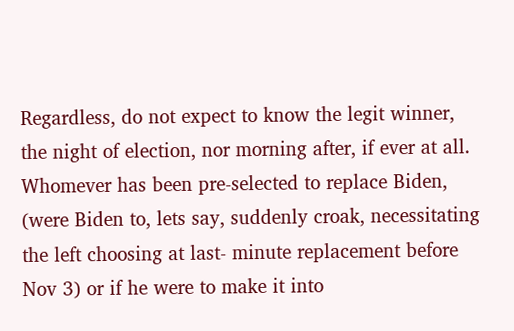Regardless, do not expect to know the legit winner, the night of election, nor morning after, if ever at all.
Whomever has been pre-selected to replace Biden, (were Biden to, lets say, suddenly croak, necessitating the left choosing at last- minute replacement before Nov 3) or if he were to make it into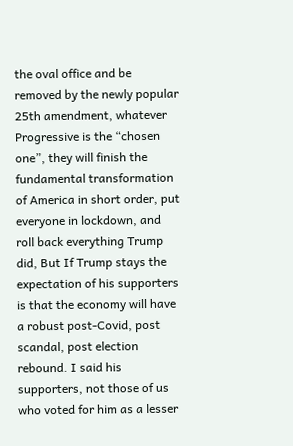the oval office and be removed by the newly popular 25th amendment, whatever Progressive is the “chosen one”, they will finish the fundamental transformation of America in short order, put everyone in lockdown, and roll back everything Trump did, But If Trump stays the expectation of his supporters is that the economy will have a robust post-Covid, post scandal, post election rebound. I said his supporters, not those of us who voted for him as a lesser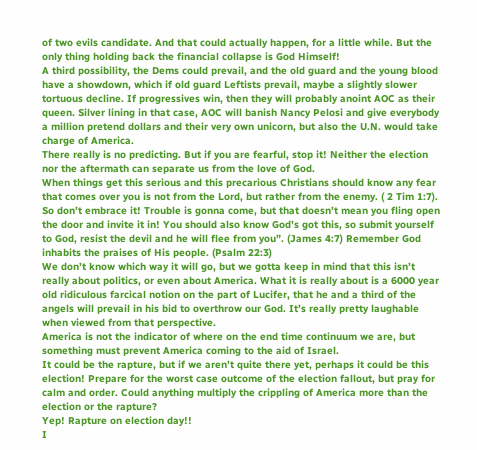of two evils candidate. And that could actually happen, for a little while. But the only thing holding back the financial collapse is God Himself!
A third possibility, the Dems could prevail, and the old guard and the young blood have a showdown, which if old guard Leftists prevail, maybe a slightly slower tortuous decline. If progressives win, then they will probably anoint AOC as their queen. Silver lining in that case, AOC will banish Nancy Pelosi and give everybody a million pretend dollars and their very own unicorn, but also the U.N. would take charge of America.
There really is no predicting. But if you are fearful, stop it! Neither the election nor the aftermath can separate us from the love of God.
When things get this serious and this precarious Christians should know any fear that comes over you is not from the Lord, but rather from the enemy. ( 2 Tim 1:7). So don’t embrace it! Trouble is gonna come, but that doesn’t mean you fling open the door and invite it in! You should also know God’s got this, so submit yourself to God, resist the devil and he will flee from you”. (James 4:7) Remember God inhabits the praises of His people. (Psalm 22:3)
We don’t know which way it will go, but we gotta keep in mind that this isn’t really about politics, or even about America. What it is really about is a 6000 year old ridiculous farcical notion on the part of Lucifer, that he and a third of the angels will prevail in his bid to overthrow our God. It’s really pretty laughable when viewed from that perspective.
America is not the indicator of where on the end time continuum we are, but something must prevent America coming to the aid of Israel.
It could be the rapture, but if we aren’t quite there yet, perhaps it could be this election! Prepare for the worst case outcome of the election fallout, but pray for calm and order. Could anything multiply the crippling of America more than the election or the rapture?
Yep! Rapture on election day!!
I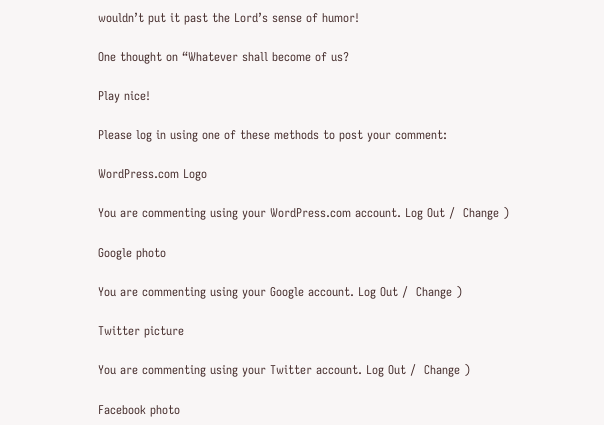wouldn’t put it past the Lord’s sense of humor!

One thought on “Whatever shall become of us?

Play nice!

Please log in using one of these methods to post your comment:

WordPress.com Logo

You are commenting using your WordPress.com account. Log Out /  Change )

Google photo

You are commenting using your Google account. Log Out /  Change )

Twitter picture

You are commenting using your Twitter account. Log Out /  Change )

Facebook photo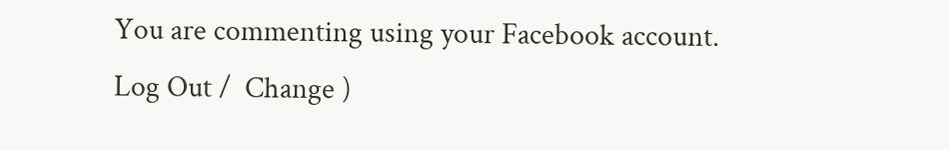You are commenting using your Facebook account. Log Out /  Change )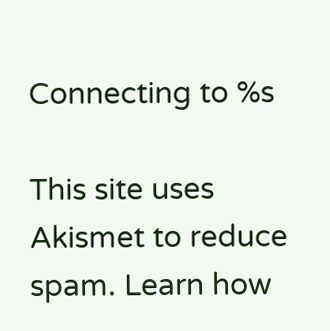Connecting to %s

This site uses Akismet to reduce spam. Learn how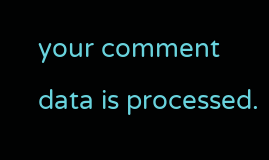your comment data is processed.